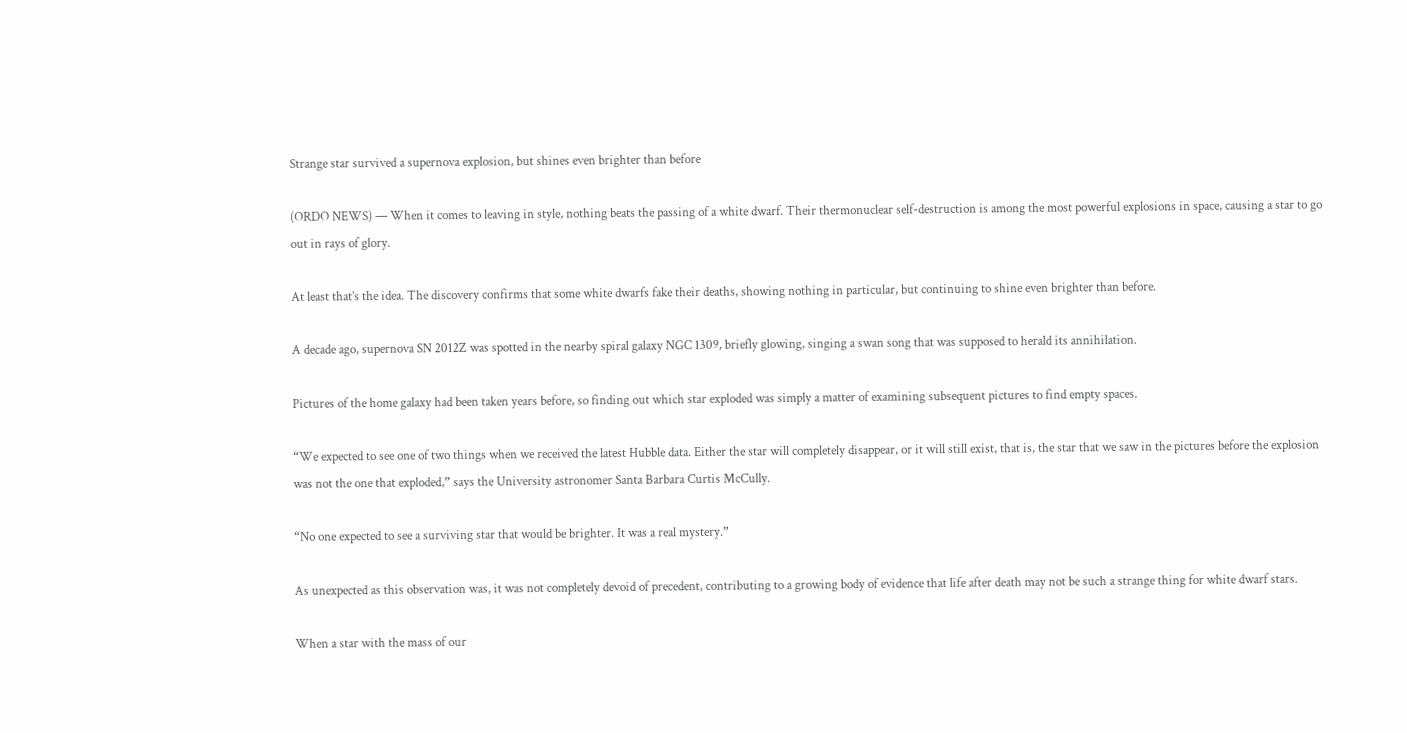Strange star survived a supernova explosion, but shines even brighter than before

(ORDO NEWS) — When it comes to leaving in style, nothing beats the passing of a white dwarf. Their thermonuclear self-destruction is among the most powerful explosions in space, causing a star to go out in rays of glory.

At least that’s the idea. The discovery confirms that some white dwarfs fake their deaths, showing nothing in particular, but continuing to shine even brighter than before.

A decade ago, supernova SN 2012Z was spotted in the nearby spiral galaxy NGC 1309, briefly glowing, singing a swan song that was supposed to herald its annihilation.

Pictures of the home galaxy had been taken years before, so finding out which star exploded was simply a matter of examining subsequent pictures to find empty spaces.

“We expected to see one of two things when we received the latest Hubble data. Either the star will completely disappear, or it will still exist, that is, the star that we saw in the pictures before the explosion was not the one that exploded,” says the University astronomer Santa Barbara Curtis McCully.

“No one expected to see a surviving star that would be brighter. It was a real mystery.”

As unexpected as this observation was, it was not completely devoid of precedent, contributing to a growing body of evidence that life after death may not be such a strange thing for white dwarf stars.

When a star with the mass of our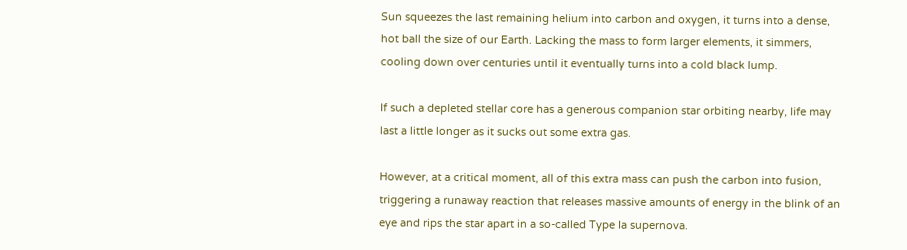Sun squeezes the last remaining helium into carbon and oxygen, it turns into a dense, hot ball the size of our Earth. Lacking the mass to form larger elements, it simmers, cooling down over centuries until it eventually turns into a cold black lump.

If such a depleted stellar core has a generous companion star orbiting nearby, life may last a little longer as it sucks out some extra gas.

However, at a critical moment, all of this extra mass can push the carbon into fusion, triggering a runaway reaction that releases massive amounts of energy in the blink of an eye and rips the star apart in a so-called Type Ia supernova.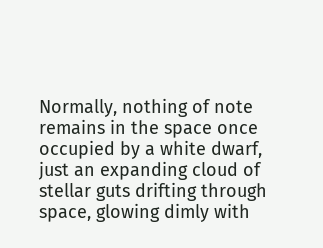Normally, nothing of note remains in the space once occupied by a white dwarf, just an expanding cloud of stellar guts drifting through space, glowing dimly with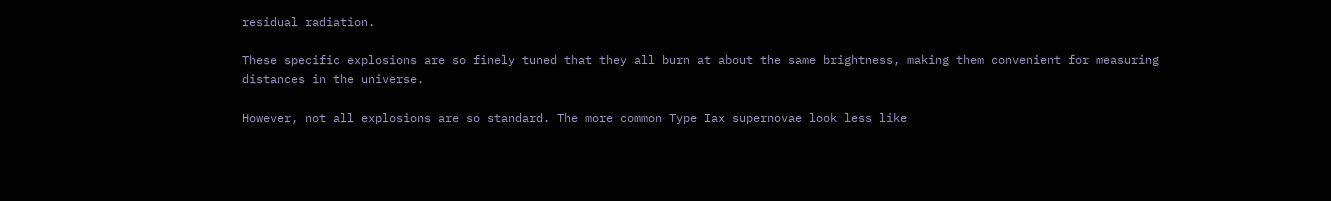residual radiation.

These specific explosions are so finely tuned that they all burn at about the same brightness, making them convenient for measuring distances in the universe.

However, not all explosions are so standard. The more common Type Iax supernovae look less like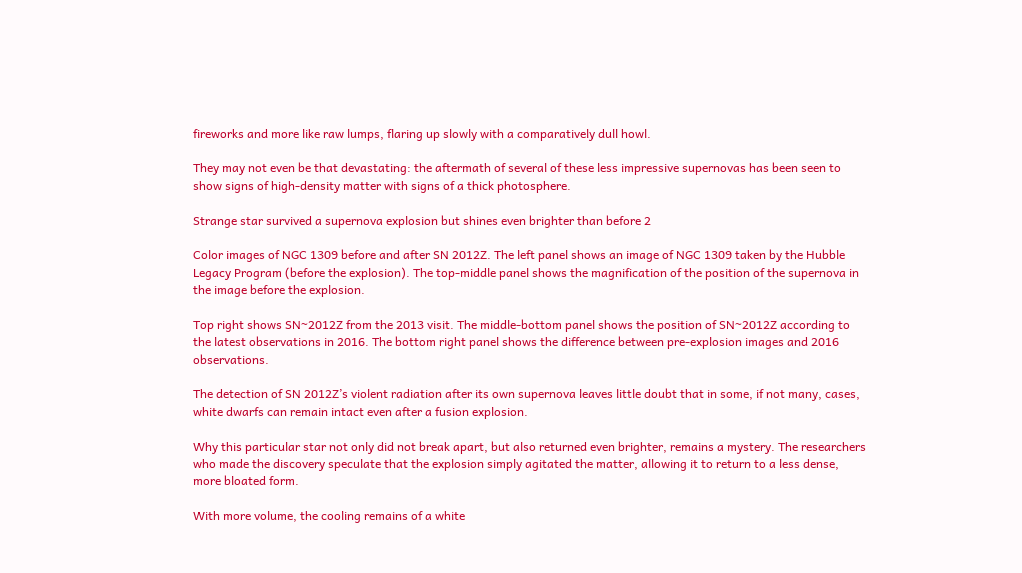fireworks and more like raw lumps, flaring up slowly with a comparatively dull howl.

They may not even be that devastating: the aftermath of several of these less impressive supernovas has been seen to show signs of high-density matter with signs of a thick photosphere.

Strange star survived a supernova explosion but shines even brighter than before 2

Color images of NGC 1309 before and after SN 2012Z. The left panel shows an image of NGC 1309 taken by the Hubble Legacy Program (before the explosion). The top-middle panel shows the magnification of the position of the supernova in the image before the explosion.

Top right shows SN~2012Z from the 2013 visit. The middle-bottom panel shows the position of SN~2012Z according to the latest observations in 2016. The bottom right panel shows the difference between pre-explosion images and 2016 observations.

The detection of SN 2012Z’s violent radiation after its own supernova leaves little doubt that in some, if not many, cases, white dwarfs can remain intact even after a fusion explosion.

Why this particular star not only did not break apart, but also returned even brighter, remains a mystery. The researchers who made the discovery speculate that the explosion simply agitated the matter, allowing it to return to a less dense, more bloated form.

With more volume, the cooling remains of a white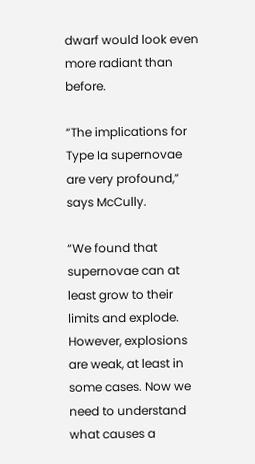dwarf would look even more radiant than before.

“The implications for Type Ia supernovae are very profound,” says McCully.

“We found that supernovae can at least grow to their limits and explode. However, explosions are weak, at least in some cases. Now we need to understand what causes a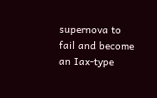supernova to fail and become an Iax-type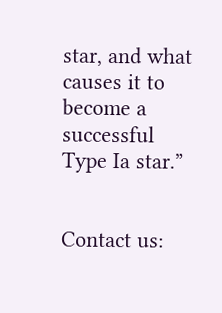star, and what causes it to become a successful Type Ia star.”


Contact us: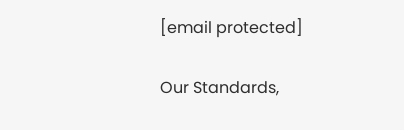[email protected]

Our Standards,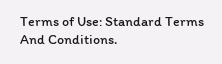Terms of Use: Standard Terms And Conditions.